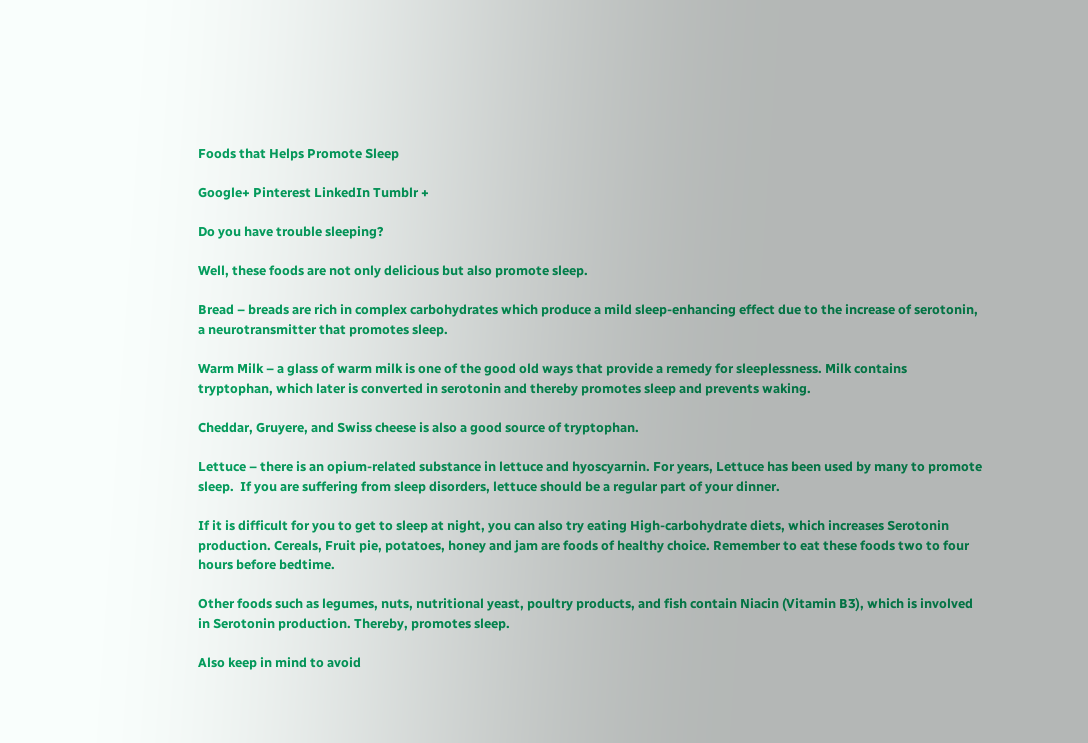Foods that Helps Promote Sleep

Google+ Pinterest LinkedIn Tumblr +

Do you have trouble sleeping?

Well, these foods are not only delicious but also promote sleep.

Bread – breads are rich in complex carbohydrates which produce a mild sleep-enhancing effect due to the increase of serotonin, a neurotransmitter that promotes sleep.

Warm Milk – a glass of warm milk is one of the good old ways that provide a remedy for sleeplessness. Milk contains tryptophan, which later is converted in serotonin and thereby promotes sleep and prevents waking.

Cheddar, Gruyere, and Swiss cheese is also a good source of tryptophan.

Lettuce – there is an opium-related substance in lettuce and hyoscyarnin. For years, Lettuce has been used by many to promote sleep.  If you are suffering from sleep disorders, lettuce should be a regular part of your dinner.

If it is difficult for you to get to sleep at night, you can also try eating High-carbohydrate diets, which increases Serotonin production. Cereals, Fruit pie, potatoes, honey and jam are foods of healthy choice. Remember to eat these foods two to four hours before bedtime.

Other foods such as legumes, nuts, nutritional yeast, poultry products, and fish contain Niacin (Vitamin B3), which is involved in Serotonin production. Thereby, promotes sleep.

Also keep in mind to avoid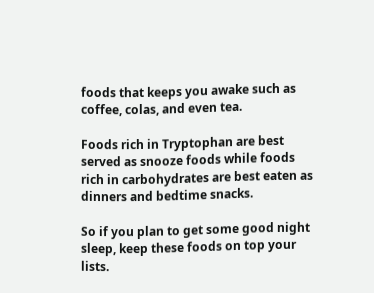foods that keeps you awake such as coffee, colas, and even tea.

Foods rich in Tryptophan are best served as snooze foods while foods rich in carbohydrates are best eaten as dinners and bedtime snacks.

So if you plan to get some good night sleep, keep these foods on top your lists.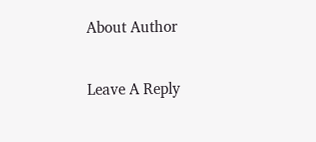About Author

Leave A Reply